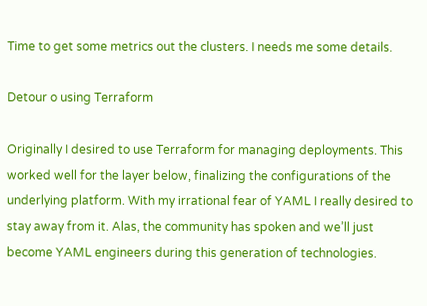Time to get some metrics out the clusters. I needs me some details.

Detour o using Terraform

Originally I desired to use Terraform for managing deployments. This worked well for the layer below, finalizing the configurations of the underlying platform. With my irrational fear of YAML I really desired to stay away from it. Alas, the community has spoken and we’ll just become YAML engineers during this generation of technologies.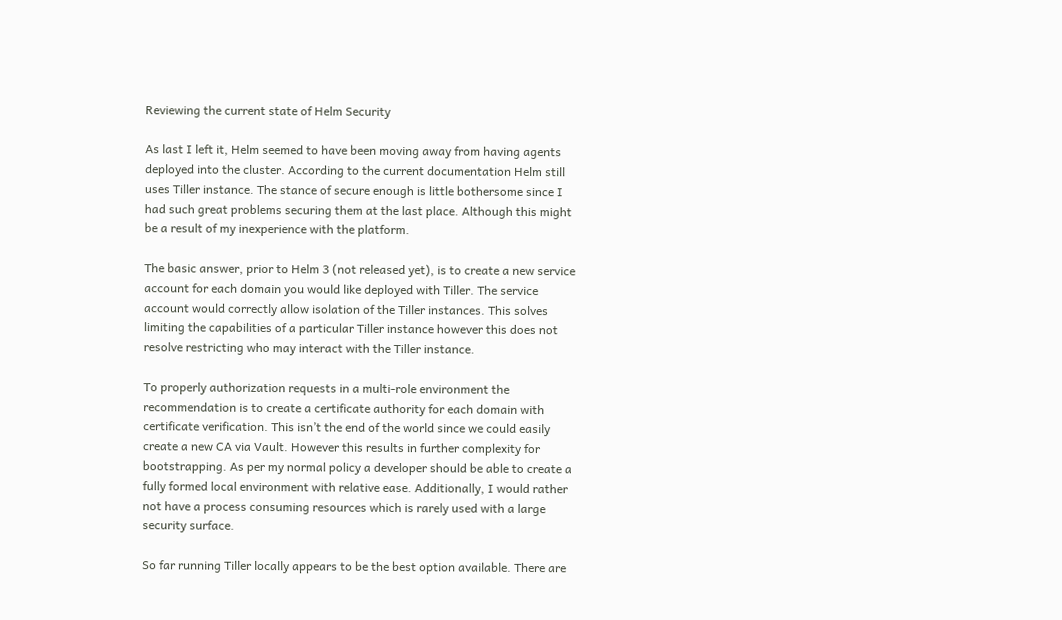Reviewing the current state of Helm Security

As last I left it, Helm seemed to have been moving away from having agents deployed into the cluster. According to the current documentation Helm still uses Tiller instance. The stance of secure enough is little bothersome since I had such great problems securing them at the last place. Although this might be a result of my inexperience with the platform.

The basic answer, prior to Helm 3 (not released yet), is to create a new service account for each domain you would like deployed with Tiller. The service account would correctly allow isolation of the Tiller instances. This solves limiting the capabilities of a particular Tiller instance however this does not resolve restricting who may interact with the Tiller instance.

To properly authorization requests in a multi-role environment the recommendation is to create a certificate authority for each domain with certificate verification. This isn’t the end of the world since we could easily create a new CA via Vault. However this results in further complexity for bootstrapping. As per my normal policy a developer should be able to create a fully formed local environment with relative ease. Additionally, I would rather not have a process consuming resources which is rarely used with a large security surface.

So far running Tiller locally appears to be the best option available. There are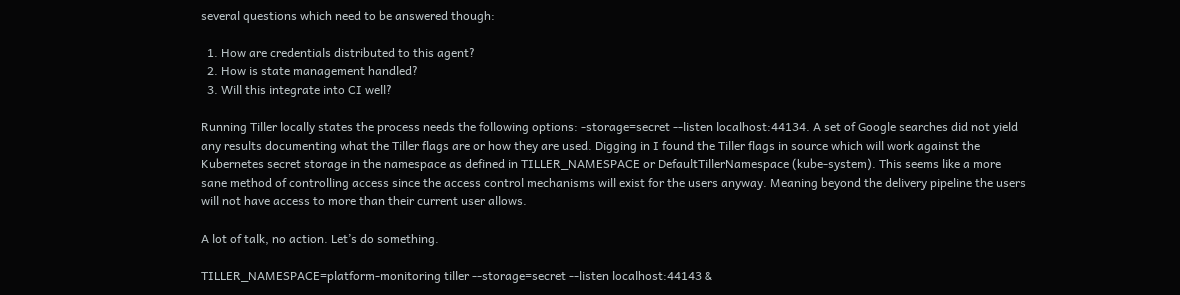several questions which need to be answered though:

  1. How are credentials distributed to this agent?
  2. How is state management handled?
  3. Will this integrate into CI well?

Running Tiller locally states the process needs the following options: -storage=secret --listen localhost:44134. A set of Google searches did not yield any results documenting what the Tiller flags are or how they are used. Digging in I found the Tiller flags in source which will work against the Kubernetes secret storage in the namespace as defined in TILLER_NAMESPACE or DefaultTillerNamespace (kube-system). This seems like a more sane method of controlling access since the access control mechanisms will exist for the users anyway. Meaning beyond the delivery pipeline the users will not have access to more than their current user allows.

A lot of talk, no action. Let’s do something.

TILLER_NAMESPACE=platform-monitoring tiller --storage=secret --listen localhost:44143 &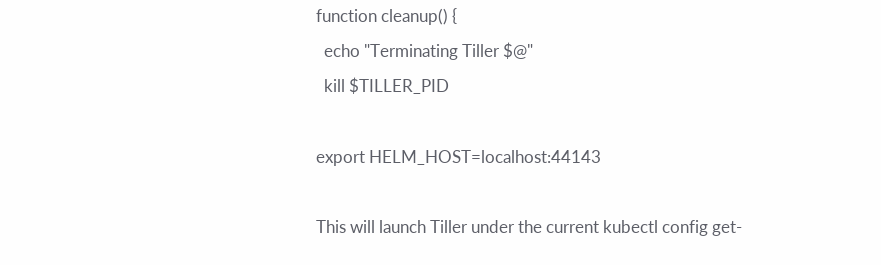function cleanup() {
  echo "Terminating Tiller $@"
  kill $TILLER_PID

export HELM_HOST=localhost:44143

This will launch Tiller under the current kubectl config get-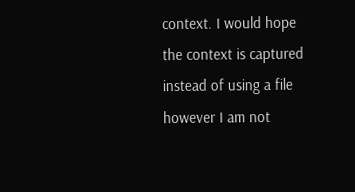context. I would hope the context is captured instead of using a file however I am not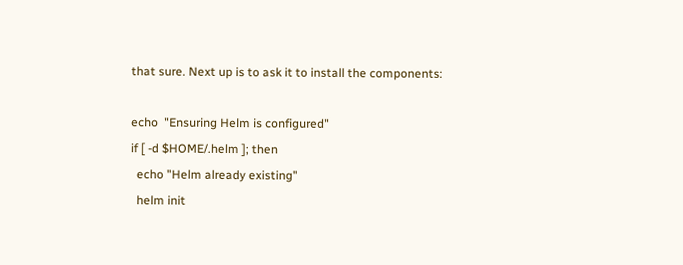that sure. Next up is to ask it to install the components:

echo  "Ensuring Helm is configured"
if [ -d $HOME/.helm ]; then
  echo "Helm already existing"
  helm init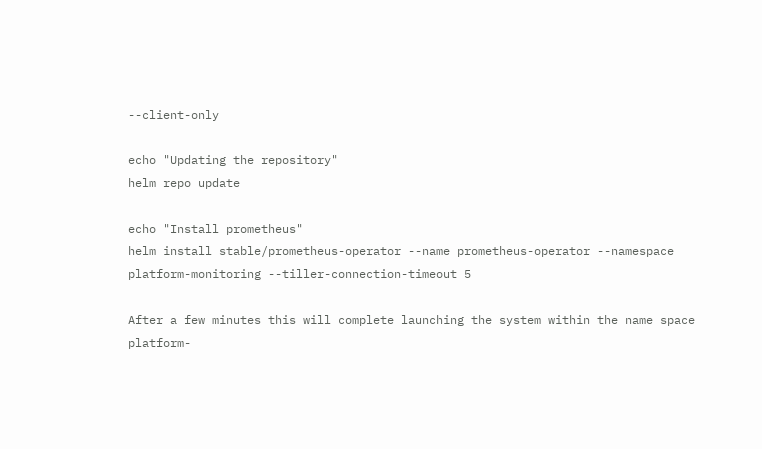--client-only

echo "Updating the repository"
helm repo update

echo "Install prometheus"
helm install stable/prometheus-operator --name prometheus-operator --namespace platform-monitoring --tiller-connection-timeout 5

After a few minutes this will complete launching the system within the name space platform-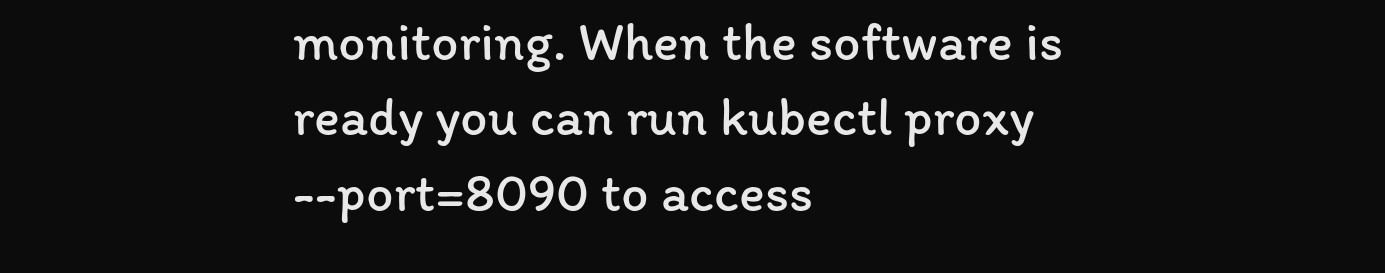monitoring. When the software is ready you can run kubectl proxy --port=8090 to access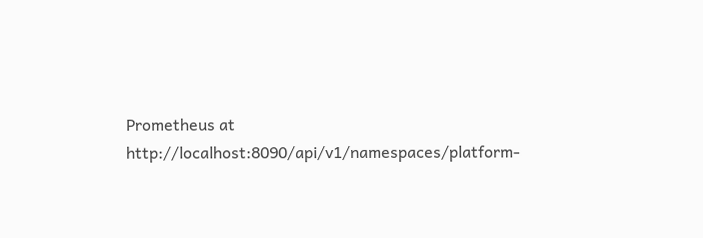Prometheus at http://localhost:8090/api/v1/namespaces/platform-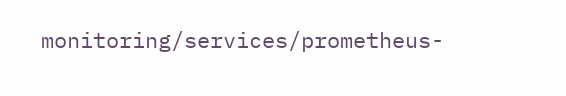monitoring/services/prometheus-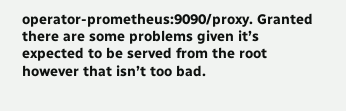operator-prometheus:9090/proxy. Granted there are some problems given it’s expected to be served from the root however that isn’t too bad.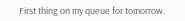First thing on my queue for tomorrow.